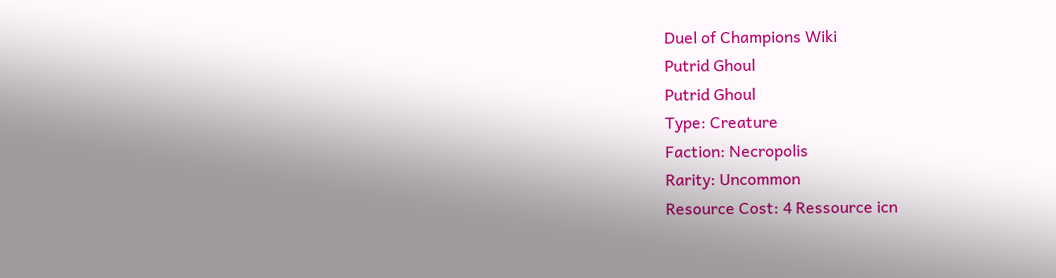Duel of Champions Wiki
Putrid Ghoul
Putrid Ghoul
Type: Creature
Faction: Necropolis
Rarity: Uncommon
Resource Cost: 4 Ressource icn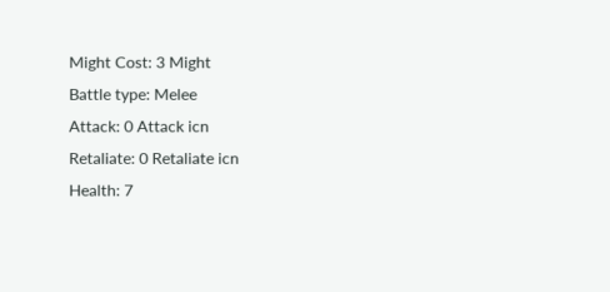Might Cost: 3 Might
Battle type: Melee
Attack: 0 Attack icn
Retaliate: 0 Retaliate icn
Health: 7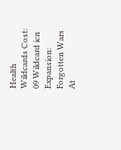Health
Wildcards Cost: 09 Wildcard icn
Expansion: Forgotten Wars
At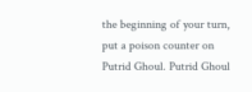the beginning of your turn, put a poison counter on Putrid Ghoul. Putrid Ghoul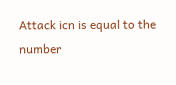Attack icn is equal to the number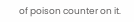of poison counter on it.